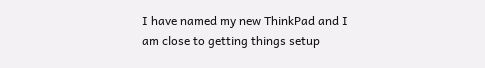I have named my new ThinkPad and I am close to getting things setup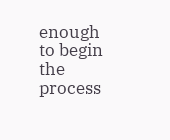enough to begin the process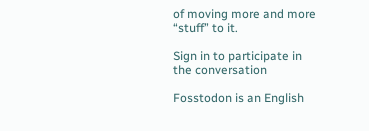of moving more and more “stuff” to it.

Sign in to participate in the conversation

Fosstodon is an English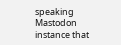speaking Mastodon instance that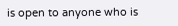is open to anyone who is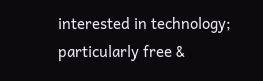interested in technology; particularly free &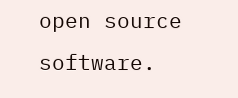open source software.